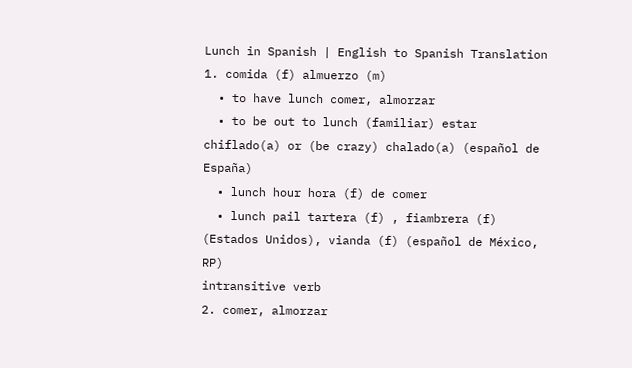Lunch in Spanish | English to Spanish Translation
1. comida (f) almuerzo (m)
  • to have lunch comer, almorzar
  • to be out to lunch (familiar) estar chiflado(a) or (be crazy) chalado(a) (español de España)
  • lunch hour hora (f) de comer
  • lunch pail tartera (f) , fiambrera (f) (Estados Unidos), vianda (f) (español de México, RP)
intransitive verb
2. comer, almorzar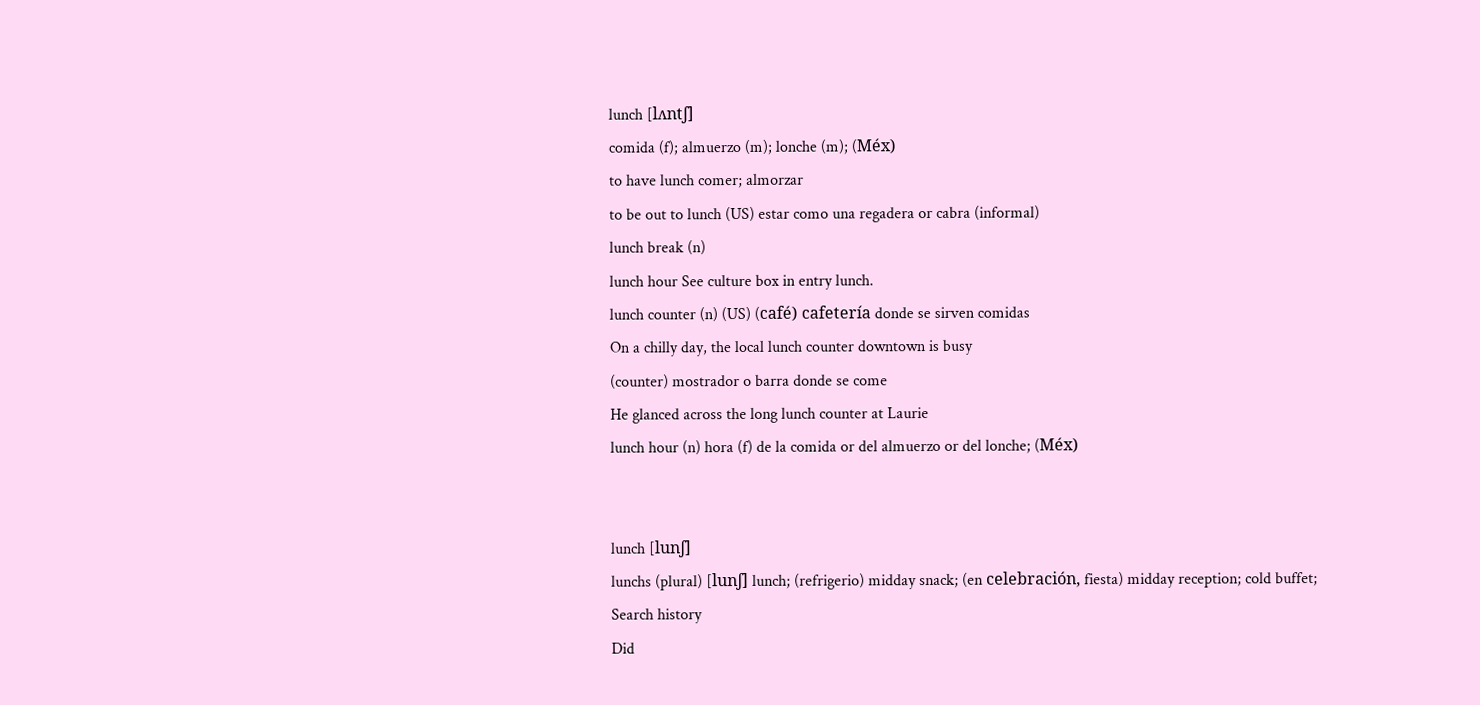lunch [lʌntʃ]
comida (f); almuerzo (m); lonche (m); (Méx)
to have lunch comer; almorzar
to be out to lunch (US) estar como una regadera or cabra (informal)
lunch break (n)
lunch hour See culture box in entry lunch.
lunch counter (n) (US) (café) cafetería donde se sirven comidas
On a chilly day, the local lunch counter downtown is busy
(counter) mostrador o barra donde se come
He glanced across the long lunch counter at Laurie
lunch hour (n) hora (f) de la comida or del almuerzo or del lonche; (Méx)


lunch [lunʃ]
lunchs (plural) [lunʃ] lunch; (refrigerio) midday snack; (en celebración, fiesta) midday reception; cold buffet;
Search history
Did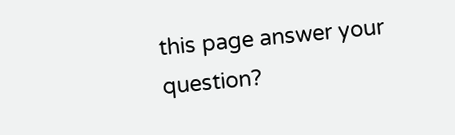this page answer your question?